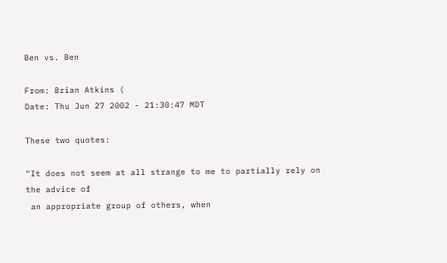Ben vs. Ben

From: Brian Atkins (
Date: Thu Jun 27 2002 - 21:30:47 MDT

These two quotes:

"It does not seem at all strange to me to partially rely on the advice of
 an appropriate group of others, when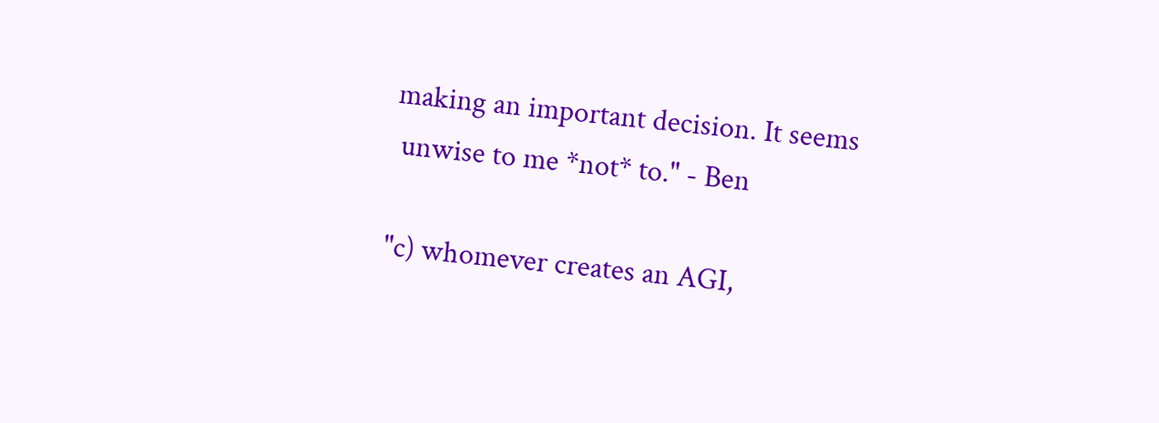making an important decision. It seems
 unwise to me *not* to." - Ben

"c) whomever creates an AGI,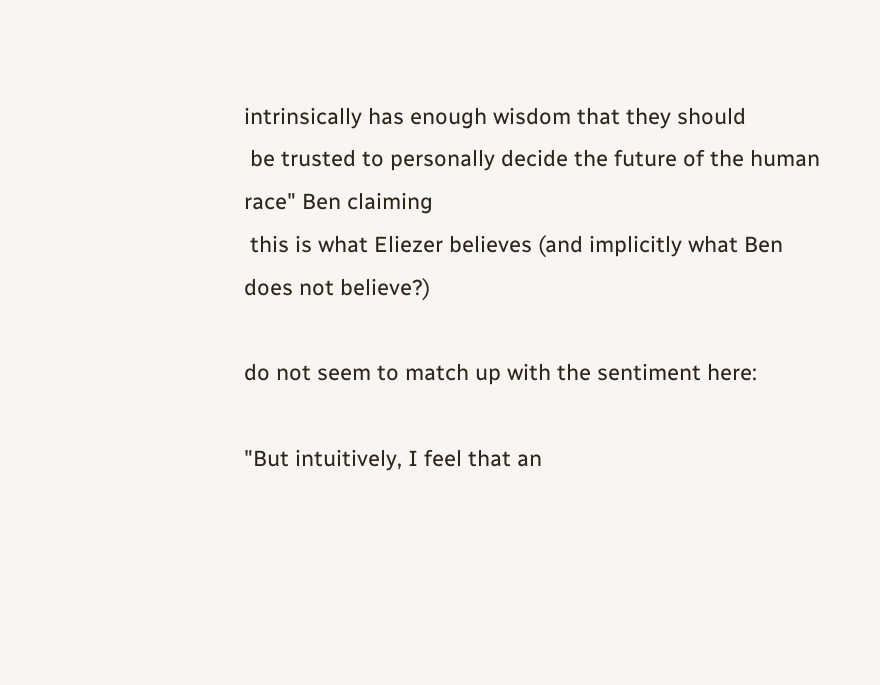intrinsically has enough wisdom that they should
 be trusted to personally decide the future of the human race" Ben claiming
 this is what Eliezer believes (and implicitly what Ben does not believe?)

do not seem to match up with the sentiment here:

"But intuitively, I feel that an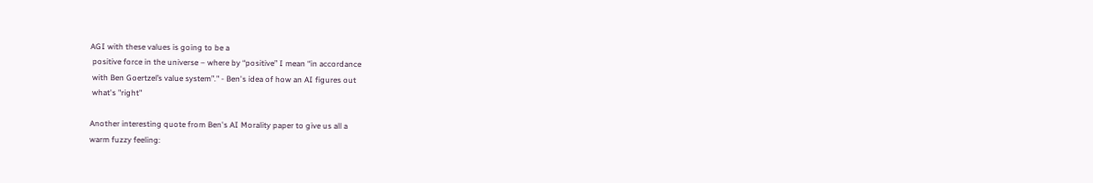AGI with these values is going to be a
 positive force in the universe – where by “positive” I mean “in accordance
 with Ben Goertzel’s value system”." - Ben's idea of how an AI figures out
 what's "right"

Another interesting quote from Ben's AI Morality paper to give us all a
warm fuzzy feeling: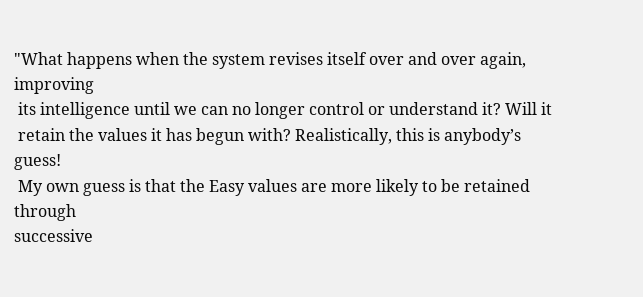"What happens when the system revises itself over and over again, improving
 its intelligence until we can no longer control or understand it? Will it
 retain the values it has begun with? Realistically, this is anybody’s guess!
 My own guess is that the Easy values are more likely to be retained through
successive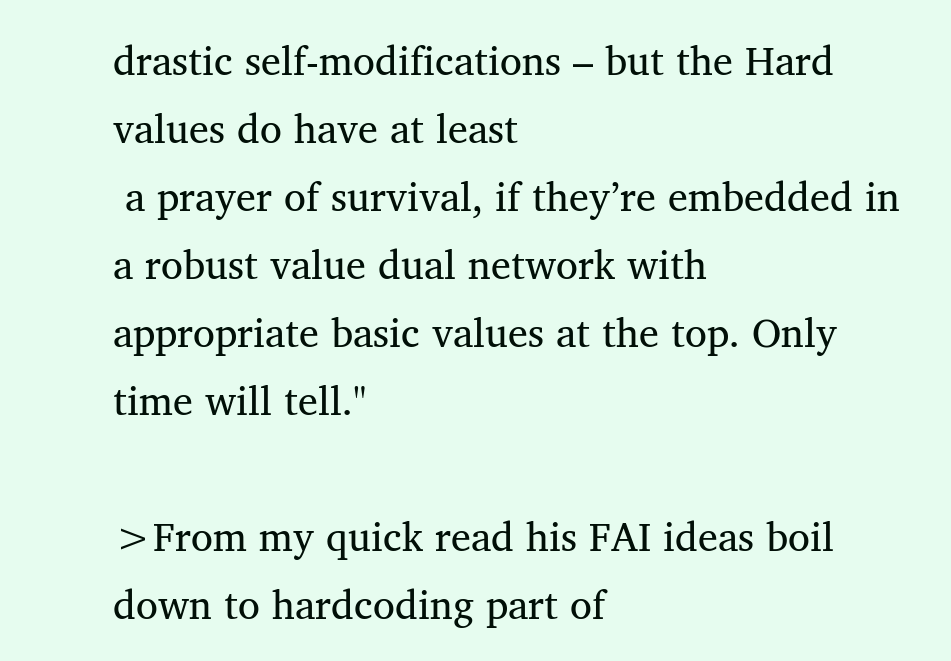drastic self-modifications – but the Hard values do have at least
 a prayer of survival, if they’re embedded in a robust value dual network with
appropriate basic values at the top. Only time will tell."

>From my quick read his FAI ideas boil down to hardcoding part of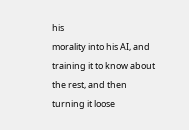his
morality into his AI, and training it to know about the rest, and then
turning it loose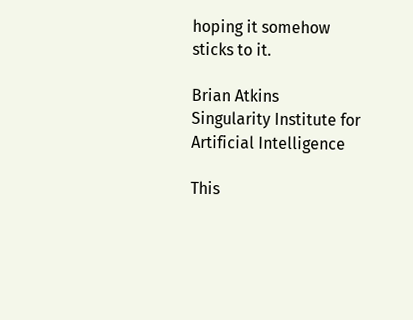hoping it somehow sticks to it.

Brian Atkins
Singularity Institute for Artificial Intelligence

This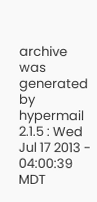archive was generated by hypermail 2.1.5 : Wed Jul 17 2013 - 04:00:39 MDT